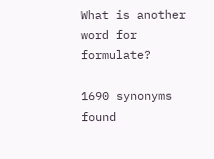What is another word for formulate?

1690 synonyms found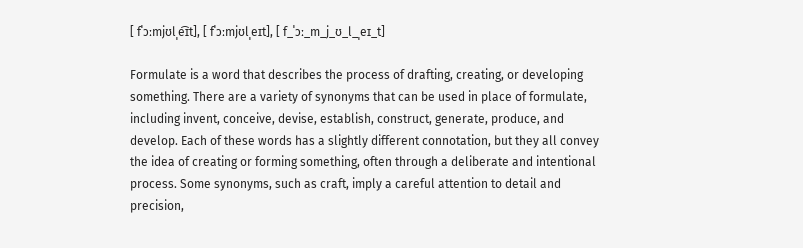[ fˈɔːmjʊlˌe͡ɪt], [ fˈɔːmjʊlˌeɪt], [ f_ˈɔː_m_j_ʊ_l_ˌeɪ_t]

Formulate is a word that describes the process of drafting, creating, or developing something. There are a variety of synonyms that can be used in place of formulate, including invent, conceive, devise, establish, construct, generate, produce, and develop. Each of these words has a slightly different connotation, but they all convey the idea of creating or forming something, often through a deliberate and intentional process. Some synonyms, such as craft, imply a careful attention to detail and precision,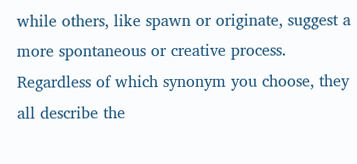while others, like spawn or originate, suggest a more spontaneous or creative process. Regardless of which synonym you choose, they all describe the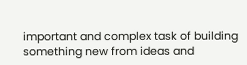important and complex task of building something new from ideas and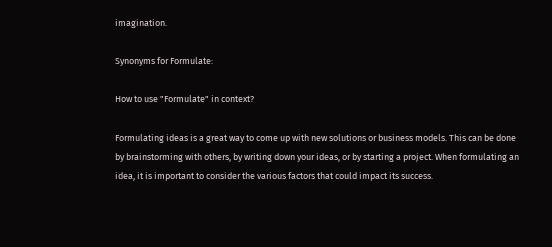imagination.

Synonyms for Formulate:

How to use "Formulate" in context?

Formulating ideas is a great way to come up with new solutions or business models. This can be done by brainstorming with others, by writing down your ideas, or by starting a project. When formulating an idea, it is important to consider the various factors that could impact its success.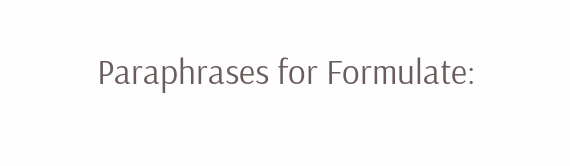Paraphrases for Formulate: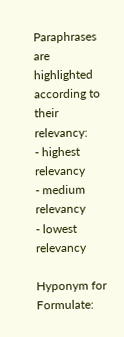Paraphrases are highlighted according to their relevancy:
- highest relevancy
- medium relevancy
- lowest relevancy

Hyponym for Formulate: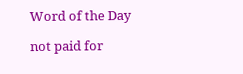Word of the Day

not paid for